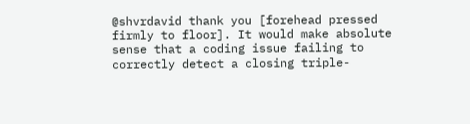@shvrdavid thank you [forehead pressed firmly to floor]. It would make absolute sense that a coding issue failing to correctly detect a closing triple-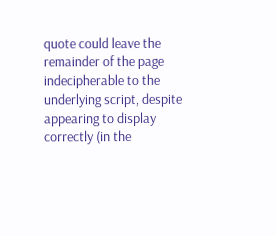quote could leave the remainder of the page indecipherable to the underlying script, despite appearing to display correctly (in the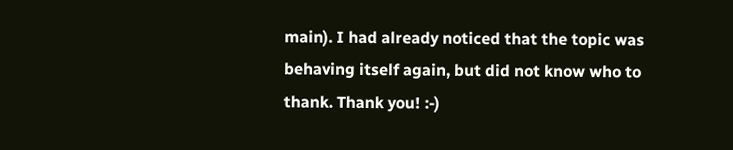main). I had already noticed that the topic was behaving itself again, but did not know who to thank. Thank you! :-)